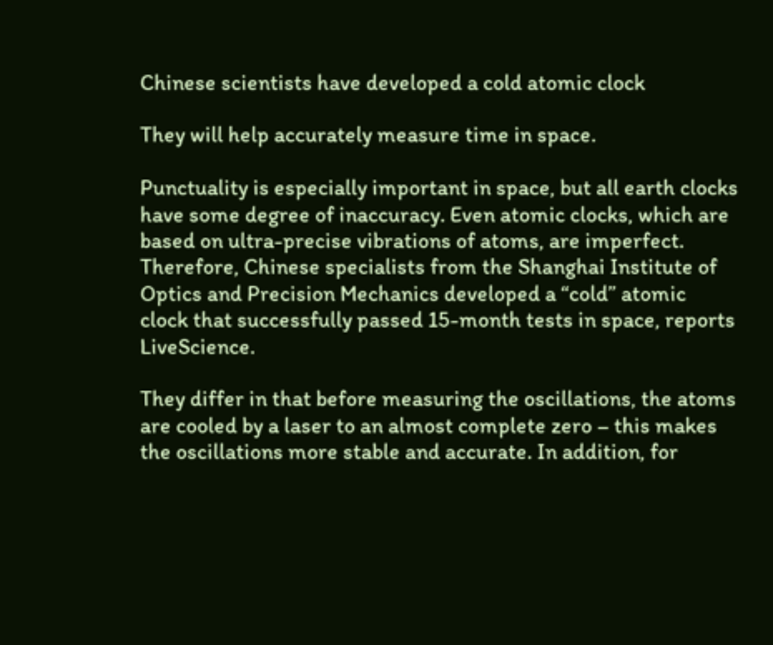Chinese scientists have developed a cold atomic clock

They will help accurately measure time in space.

Punctuality is especially important in space, but all earth clocks have some degree of inaccuracy. Even atomic clocks, which are based on ultra-precise vibrations of atoms, are imperfect. Therefore, Chinese specialists from the Shanghai Institute of Optics and Precision Mechanics developed a “cold” atomic clock that successfully passed 15-month tests in space, reports LiveScience.

They differ in that before measuring the oscillations, the atoms are cooled by a laser to an almost complete zero – this makes the oscillations more stable and accurate. In addition, for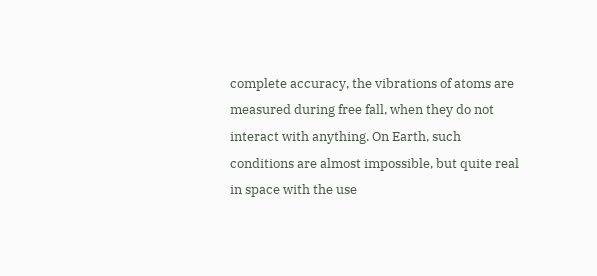complete accuracy, the vibrations of atoms are measured during free fall, when they do not interact with anything. On Earth, such conditions are almost impossible, but quite real in space with the use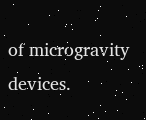of microgravity devices.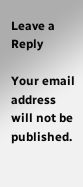Leave a Reply

Your email address will not be published.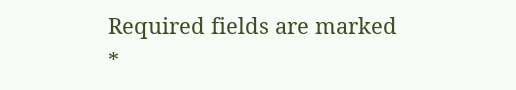Required fields are marked *